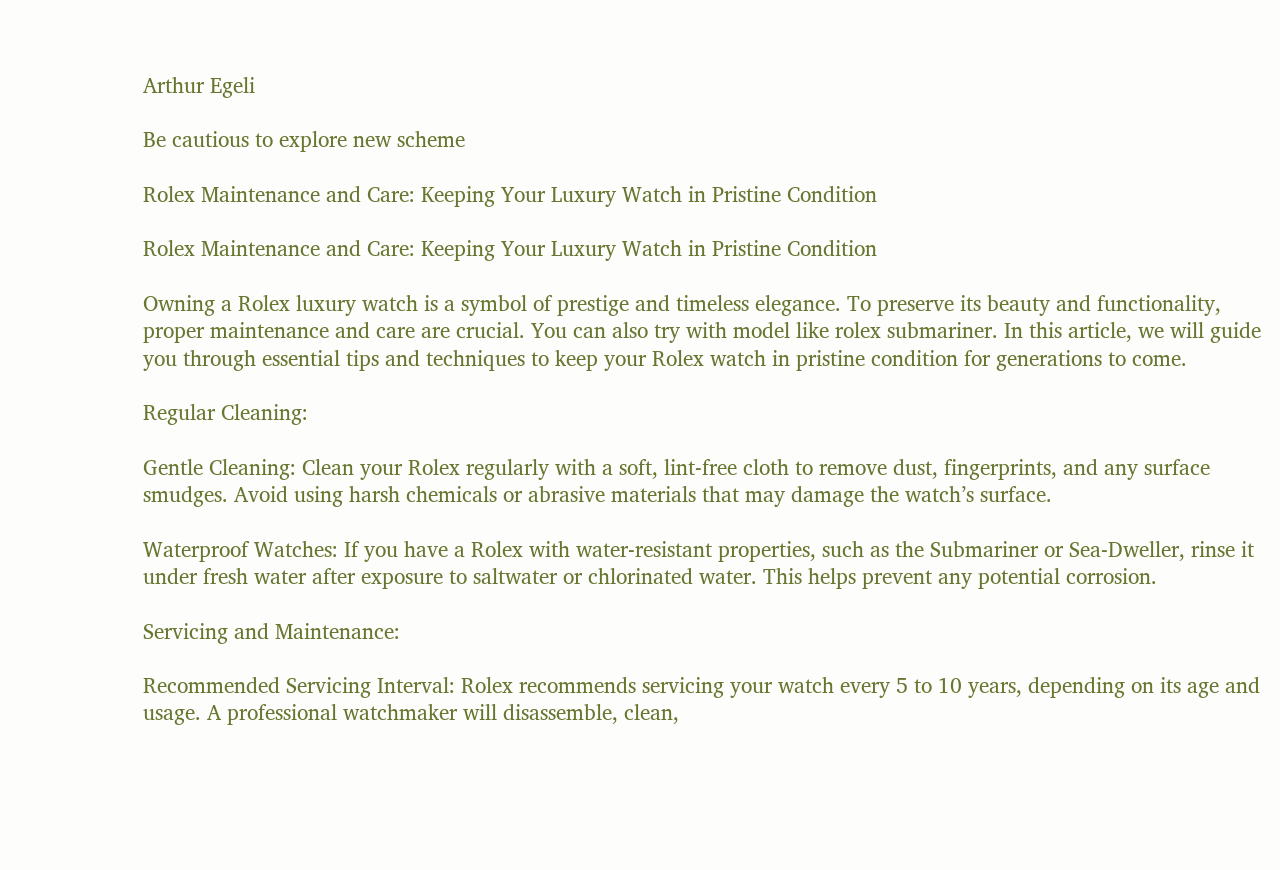Arthur Egeli

Be cautious to explore new scheme

Rolex Maintenance and Care: Keeping Your Luxury Watch in Pristine Condition

Rolex Maintenance and Care: Keeping Your Luxury Watch in Pristine Condition

Owning a Rolex luxury watch is a symbol of prestige and timeless elegance. To preserve its beauty and functionality, proper maintenance and care are crucial. You can also try with model like rolex submariner. In this article, we will guide you through essential tips and techniques to keep your Rolex watch in pristine condition for generations to come.

Regular Cleaning:

Gentle Cleaning: Clean your Rolex regularly with a soft, lint-free cloth to remove dust, fingerprints, and any surface smudges. Avoid using harsh chemicals or abrasive materials that may damage the watch’s surface.

Waterproof Watches: If you have a Rolex with water-resistant properties, such as the Submariner or Sea-Dweller, rinse it under fresh water after exposure to saltwater or chlorinated water. This helps prevent any potential corrosion.

Servicing and Maintenance:

Recommended Servicing Interval: Rolex recommends servicing your watch every 5 to 10 years, depending on its age and usage. A professional watchmaker will disassemble, clean,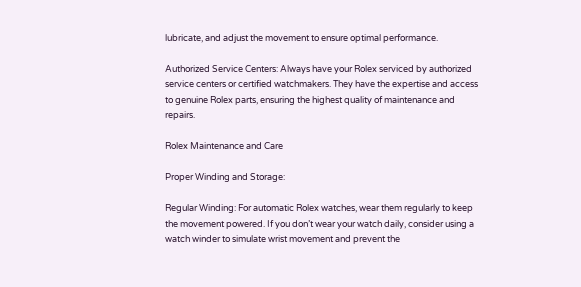lubricate, and adjust the movement to ensure optimal performance.

Authorized Service Centers: Always have your Rolex serviced by authorized service centers or certified watchmakers. They have the expertise and access to genuine Rolex parts, ensuring the highest quality of maintenance and repairs.

Rolex Maintenance and Care

Proper Winding and Storage:

Regular Winding: For automatic Rolex watches, wear them regularly to keep the movement powered. If you don’t wear your watch daily, consider using a watch winder to simulate wrist movement and prevent the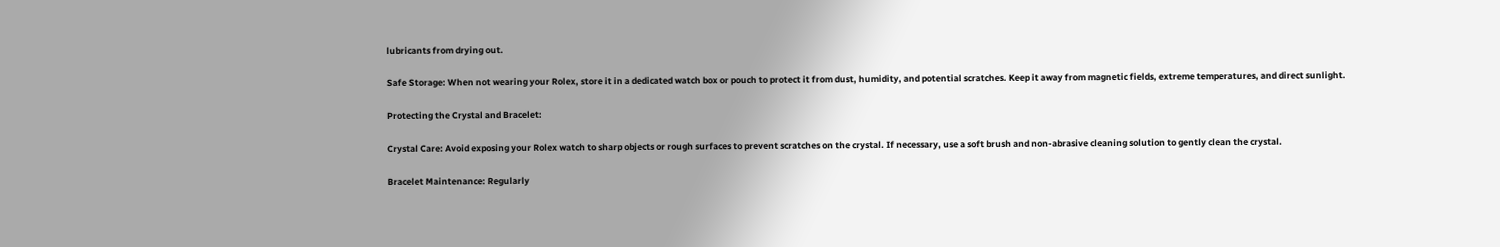lubricants from drying out.

Safe Storage: When not wearing your Rolex, store it in a dedicated watch box or pouch to protect it from dust, humidity, and potential scratches. Keep it away from magnetic fields, extreme temperatures, and direct sunlight.

Protecting the Crystal and Bracelet:

Crystal Care: Avoid exposing your Rolex watch to sharp objects or rough surfaces to prevent scratches on the crystal. If necessary, use a soft brush and non-abrasive cleaning solution to gently clean the crystal.

Bracelet Maintenance: Regularly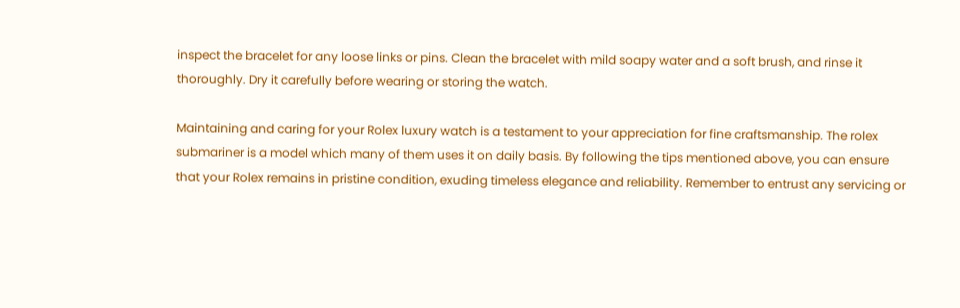inspect the bracelet for any loose links or pins. Clean the bracelet with mild soapy water and a soft brush, and rinse it thoroughly. Dry it carefully before wearing or storing the watch.

Maintaining and caring for your Rolex luxury watch is a testament to your appreciation for fine craftsmanship. The rolex submariner is a model which many of them uses it on daily basis. By following the tips mentioned above, you can ensure that your Rolex remains in pristine condition, exuding timeless elegance and reliability. Remember to entrust any servicing or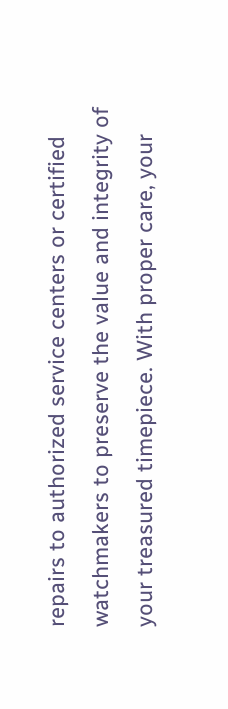repairs to authorized service centers or certified watchmakers to preserve the value and integrity of your treasured timepiece. With proper care, your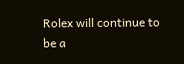Rolex will continue to be a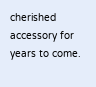cherished accessory for years to come.